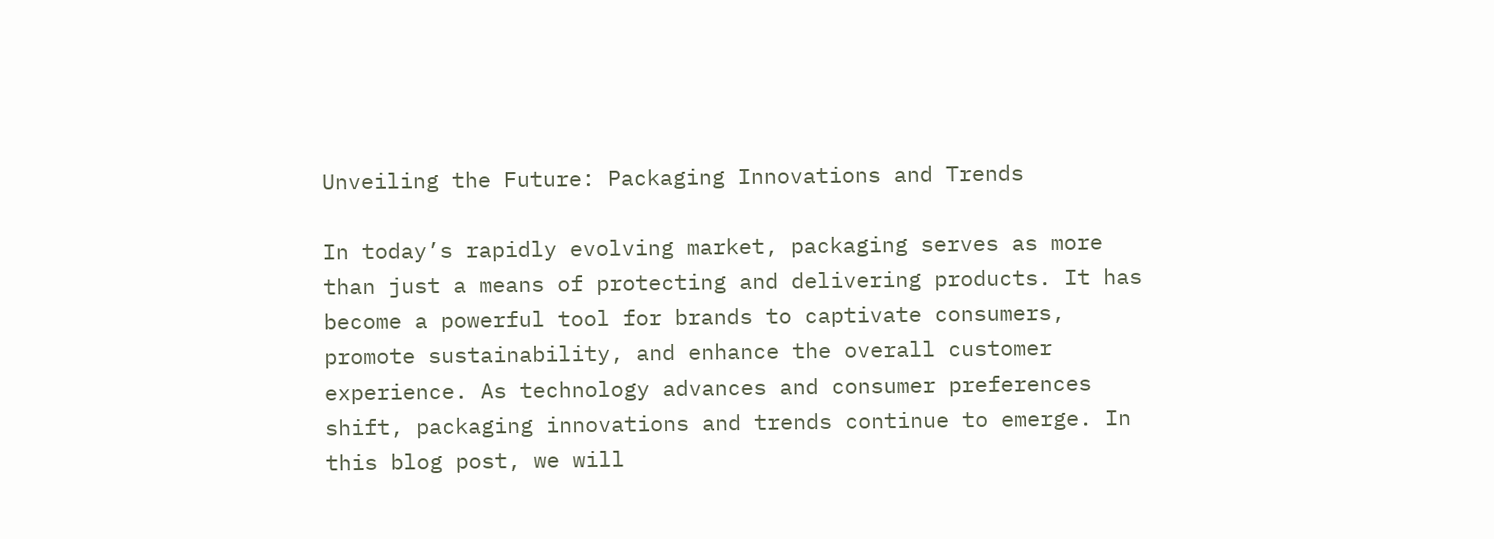Unveiling the Future: Packaging Innovations and Trends

In today’s rapidly evolving market, packaging serves as more than just a means of protecting and delivering products. It has become a powerful tool for brands to captivate consumers, promote sustainability, and enhance the overall customer experience. As technology advances and consumer preferences shift, packaging innovations and trends continue to emerge. In this blog post, we will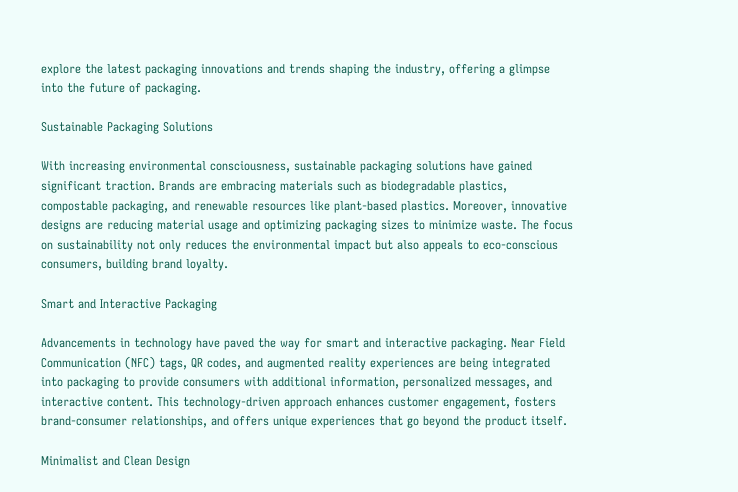explore the latest packaging innovations and trends shaping the industry, offering a glimpse into the future of packaging.

Sustainable Packaging Solutions

With increasing environmental consciousness, sustainable packaging solutions have gained significant traction. Brands are embracing materials such as biodegradable plastics, compostable packaging, and renewable resources like plant-based plastics. Moreover, innovative designs are reducing material usage and optimizing packaging sizes to minimize waste. The focus on sustainability not only reduces the environmental impact but also appeals to eco-conscious consumers, building brand loyalty.

Smart and Interactive Packaging

Advancements in technology have paved the way for smart and interactive packaging. Near Field Communication (NFC) tags, QR codes, and augmented reality experiences are being integrated into packaging to provide consumers with additional information, personalized messages, and interactive content. This technology-driven approach enhances customer engagement, fosters brand-consumer relationships, and offers unique experiences that go beyond the product itself.

Minimalist and Clean Design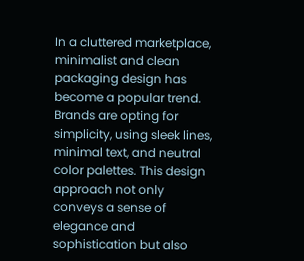In a cluttered marketplace, minimalist and clean packaging design has become a popular trend. Brands are opting for simplicity, using sleek lines, minimal text, and neutral color palettes. This design approach not only conveys a sense of elegance and sophistication but also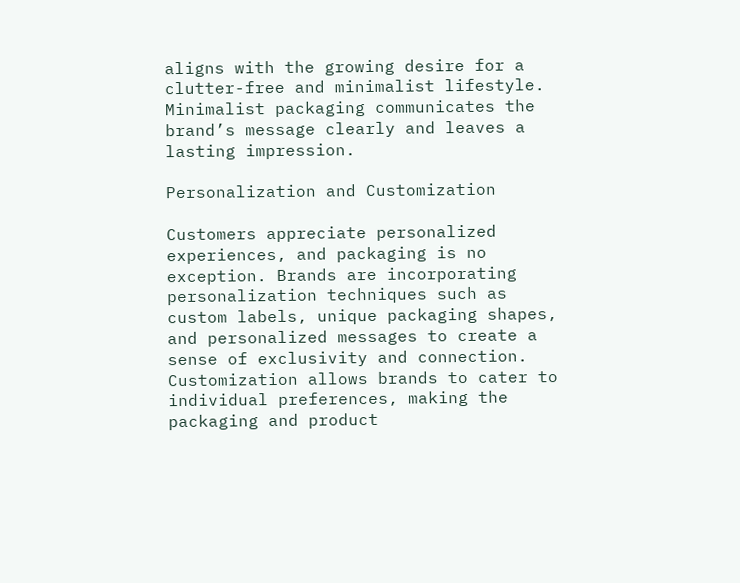aligns with the growing desire for a clutter-free and minimalist lifestyle. Minimalist packaging communicates the brand’s message clearly and leaves a lasting impression.

Personalization and Customization

Customers appreciate personalized experiences, and packaging is no exception. Brands are incorporating personalization techniques such as custom labels, unique packaging shapes, and personalized messages to create a sense of exclusivity and connection. Customization allows brands to cater to individual preferences, making the packaging and product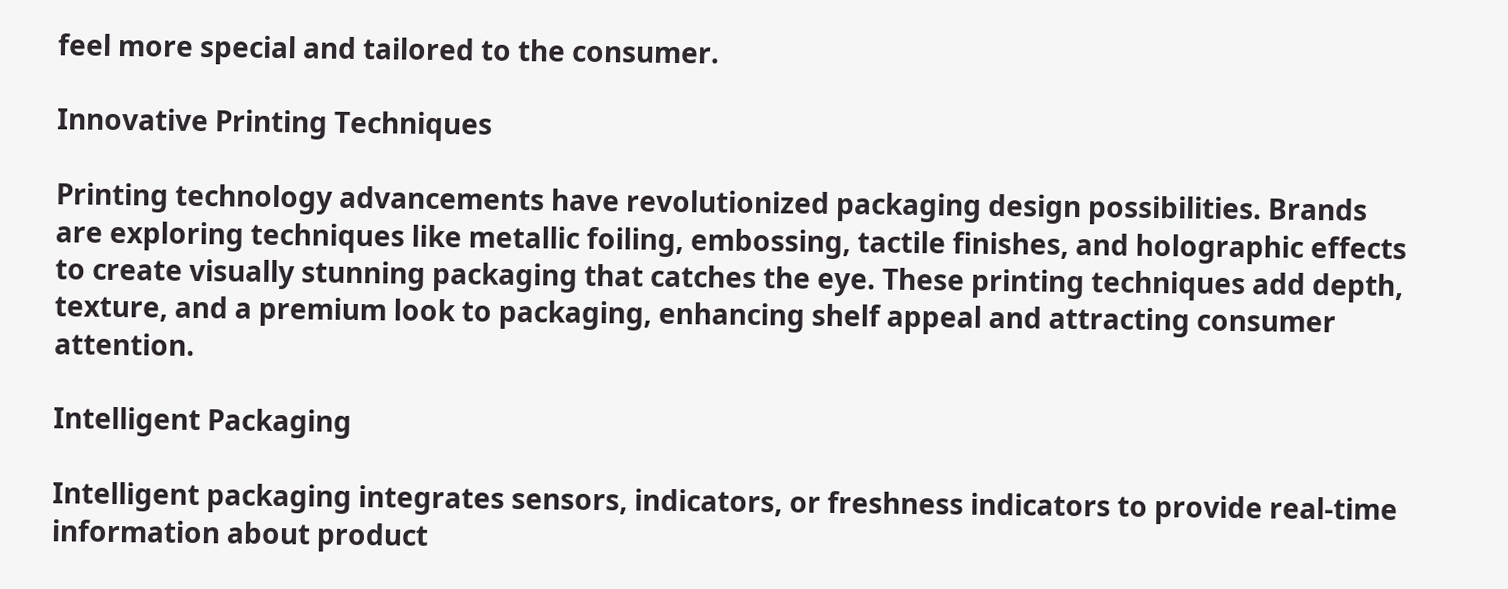feel more special and tailored to the consumer.

Innovative Printing Techniques

Printing technology advancements have revolutionized packaging design possibilities. Brands are exploring techniques like metallic foiling, embossing, tactile finishes, and holographic effects to create visually stunning packaging that catches the eye. These printing techniques add depth, texture, and a premium look to packaging, enhancing shelf appeal and attracting consumer attention.

Intelligent Packaging

Intelligent packaging integrates sensors, indicators, or freshness indicators to provide real-time information about product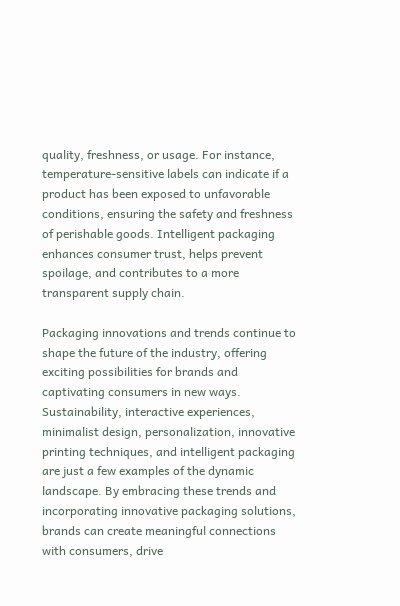quality, freshness, or usage. For instance, temperature-sensitive labels can indicate if a product has been exposed to unfavorable conditions, ensuring the safety and freshness of perishable goods. Intelligent packaging enhances consumer trust, helps prevent spoilage, and contributes to a more transparent supply chain.

Packaging innovations and trends continue to shape the future of the industry, offering exciting possibilities for brands and captivating consumers in new ways. Sustainability, interactive experiences, minimalist design, personalization, innovative printing techniques, and intelligent packaging are just a few examples of the dynamic landscape. By embracing these trends and incorporating innovative packaging solutions, brands can create meaningful connections with consumers, drive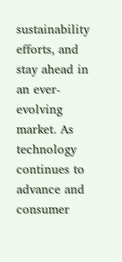sustainability efforts, and stay ahead in an ever-evolving market. As technology continues to advance and consumer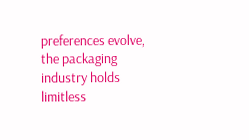preferences evolve, the packaging industry holds limitless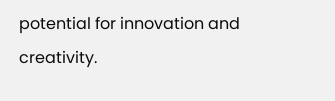potential for innovation and creativity.